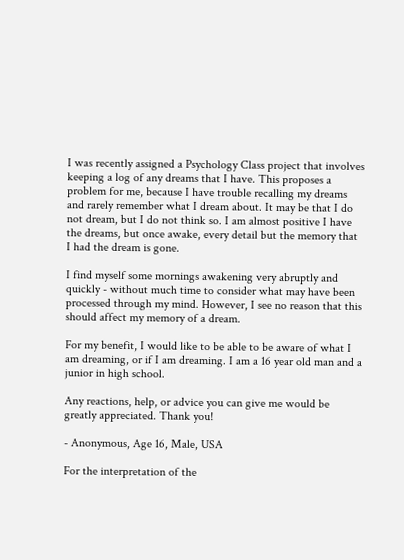I was recently assigned a Psychology Class project that involves keeping a log of any dreams that I have. This proposes a problem for me, because I have trouble recalling my dreams and rarely remember what I dream about. It may be that I do not dream, but I do not think so. I am almost positive I have the dreams, but once awake, every detail but the memory that I had the dream is gone.

I find myself some mornings awakening very abruptly and quickly - without much time to consider what may have been processed through my mind. However, I see no reason that this should affect my memory of a dream.

For my benefit, I would like to be able to be aware of what I am dreaming, or if I am dreaming. I am a 16 year old man and a junior in high school.

Any reactions, help, or advice you can give me would be greatly appreciated. Thank you!

- Anonymous, Age 16, Male, USA

For the interpretation of the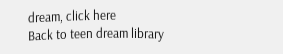dream, click here
Back to teen dream library